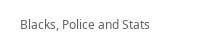Blacks, Police and Stats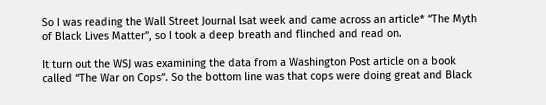So I was reading the Wall Street Journal lsat week and came across an article* “The Myth of Black Lives Matter”, so I took a deep breath and flinched and read on.

It turn out the WSJ was examining the data from a Washington Post article on a book called “The War on Cops”. So the bottom line was that cops were doing great and Black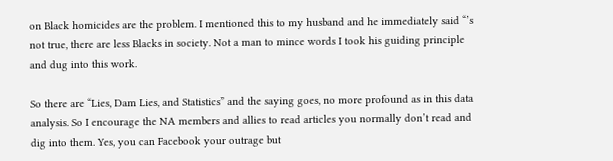on Black homicides are the problem. I mentioned this to my husband and he immediately said “’s not true, there are less Blacks in society. Not a man to mince words I took his guiding principle and dug into this work.

So there are “Lies, Dam Lies, and Statistics” and the saying goes, no more profound as in this data analysis. So I encourage the NA members and allies to read articles you normally don’t read and dig into them. Yes, you can Facebook your outrage but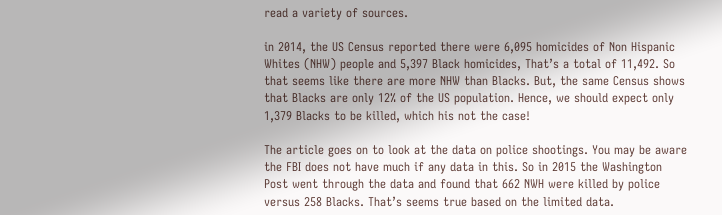read a variety of sources.

in 2014, the US Census reported there were 6,095 homicides of Non Hispanic Whites (NHW) people and 5,397 Black homicides, That’s a total of 11,492. So that seems like there are more NHW than Blacks. But, the same Census shows that Blacks are only 12% of the US population. Hence, we should expect only 1,379 Blacks to be killed, which his not the case!

The article goes on to look at the data on police shootings. You may be aware the FBI does not have much if any data in this. So in 2015 the Washington Post went through the data and found that 662 NWH were killed by police versus 258 Blacks. That’s seems true based on the limited data.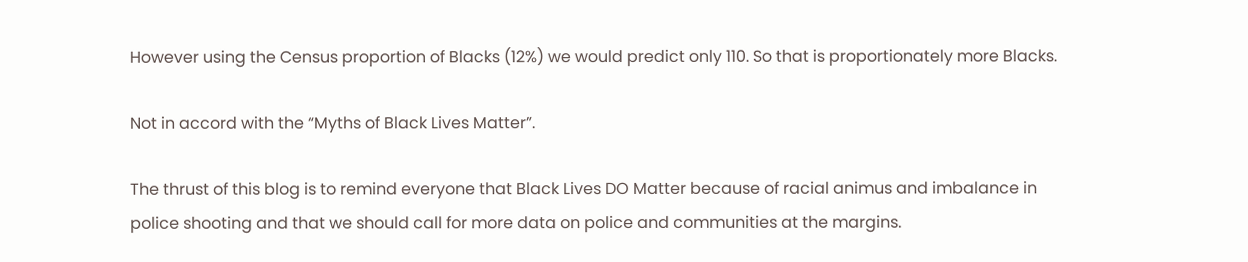However using the Census proportion of Blacks (12%) we would predict only 110. So that is proportionately more Blacks.

Not in accord with the “Myths of Black Lives Matter”.

The thrust of this blog is to remind everyone that Black Lives DO Matter because of racial animus and imbalance in police shooting and that we should call for more data on police and communities at the margins.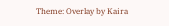Theme: Overlay by Kaira